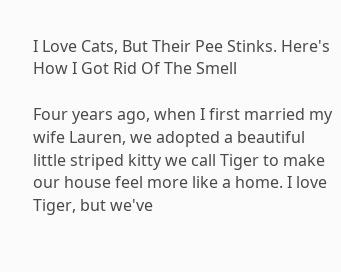I Love Cats, But Their Pee Stinks. Here's How I Got Rid Of The Smell

Four years ago, when I first married my wife Lauren, we adopted a beautiful little striped kitty we call Tiger to make our house feel more like a home. I love Tiger, but we've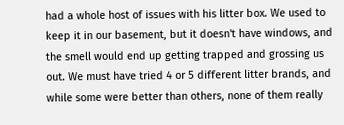had a whole host of issues with his litter box. We used to keep it in our basement, but it doesn't have windows, and the smell would end up getting trapped and grossing us out. We must have tried 4 or 5 different litter brands, and while some were better than others, none of them really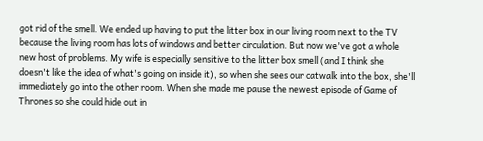got rid of the smell. We ended up having to put the litter box in our living room next to the TV because the living room has lots of windows and better circulation. But now we've got a whole new host of problems. My wife is especially sensitive to the litter box smell (and I think she doesn't like the idea of what's going on inside it), so when she sees our catwalk into the box, she'll immediately go into the other room. When she made me pause the newest episode of Game of Thrones so she could hide out in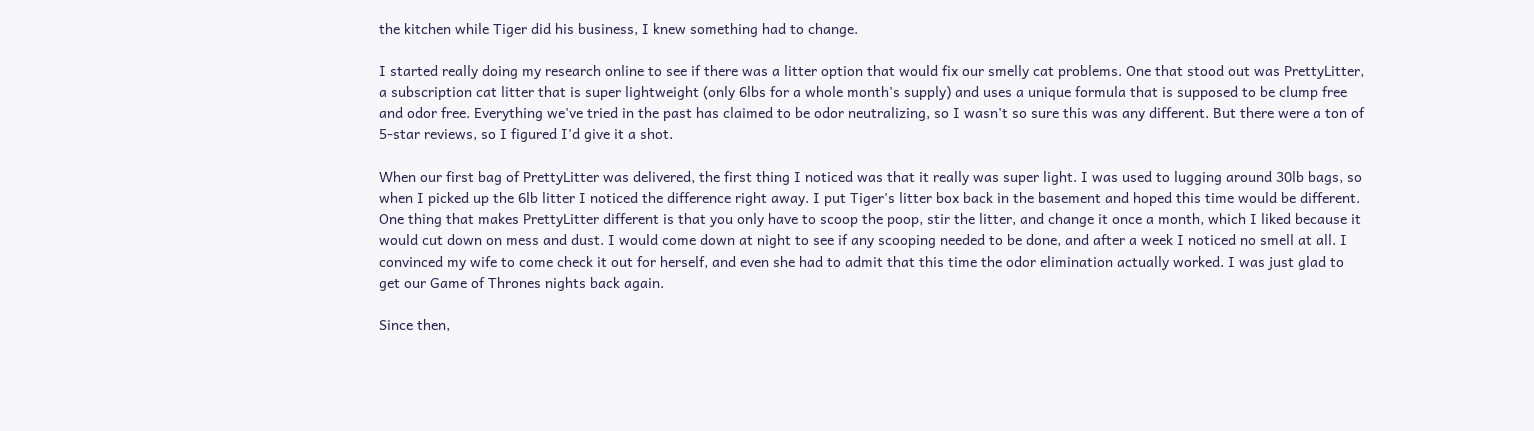the kitchen while Tiger did his business, I knew something had to change.

I started really doing my research online to see if there was a litter option that would fix our smelly cat problems. One that stood out was PrettyLitter, a subscription cat litter that is super lightweight (only 6lbs for a whole month's supply) and uses a unique formula that is supposed to be clump free and odor free. Everything we've tried in the past has claimed to be odor neutralizing, so I wasn't so sure this was any different. But there were a ton of 5-star reviews, so I figured I'd give it a shot.

When our first bag of PrettyLitter was delivered, the first thing I noticed was that it really was super light. I was used to lugging around 30lb bags, so when I picked up the 6lb litter I noticed the difference right away. I put Tiger's litter box back in the basement and hoped this time would be different. One thing that makes PrettyLitter different is that you only have to scoop the poop, stir the litter, and change it once a month, which I liked because it would cut down on mess and dust. I would come down at night to see if any scooping needed to be done, and after a week I noticed no smell at all. I convinced my wife to come check it out for herself, and even she had to admit that this time the odor elimination actually worked. I was just glad to get our Game of Thrones nights back again.

Since then,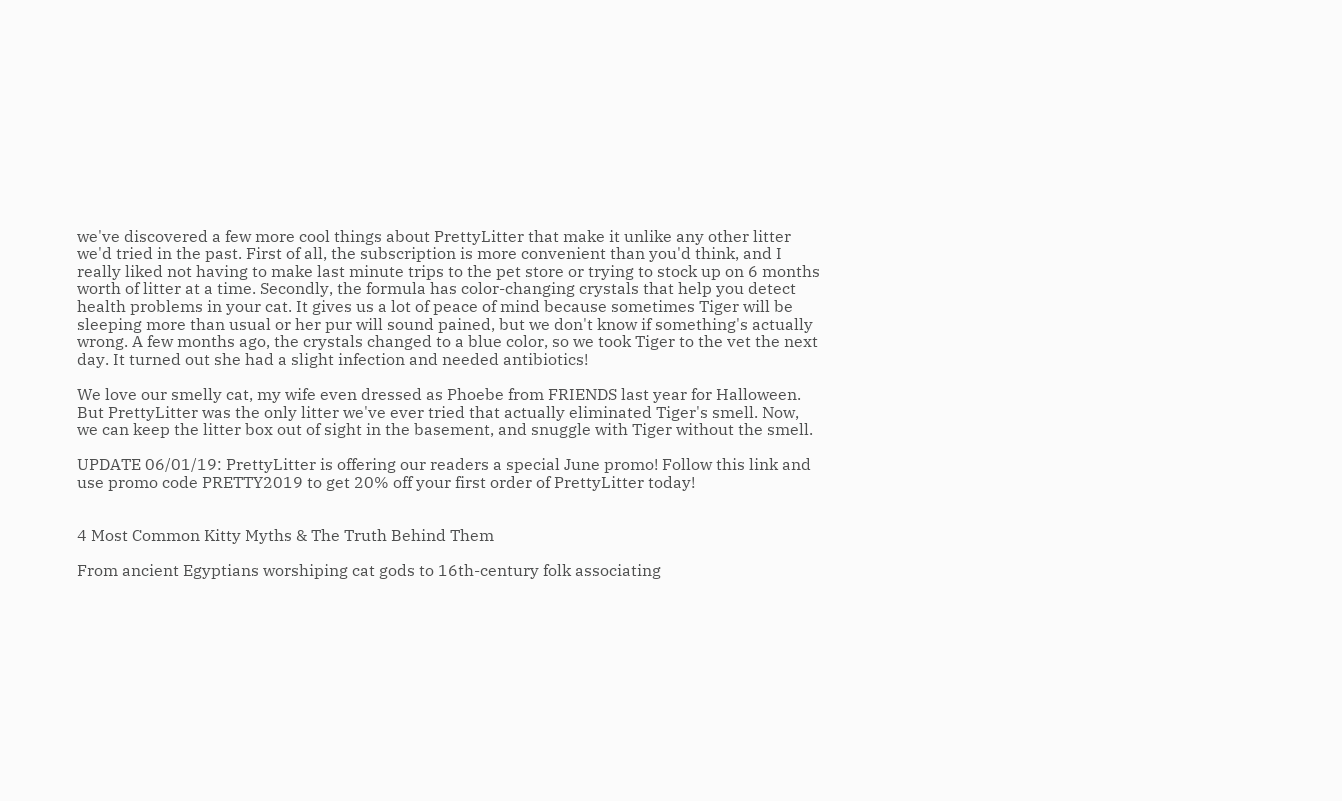we've discovered a few more cool things about PrettyLitter that make it unlike any other litter we'd tried in the past. First of all, the subscription is more convenient than you'd think, and I really liked not having to make last minute trips to the pet store or trying to stock up on 6 months worth of litter at a time. Secondly, the formula has color-changing crystals that help you detect health problems in your cat. It gives us a lot of peace of mind because sometimes Tiger will be sleeping more than usual or her pur will sound pained, but we don't know if something's actually wrong. A few months ago, the crystals changed to a blue color, so we took Tiger to the vet the next day. It turned out she had a slight infection and needed antibiotics!

We love our smelly cat, my wife even dressed as Phoebe from FRIENDS last year for Halloween. But PrettyLitter was the only litter we've ever tried that actually eliminated Tiger's smell. Now, we can keep the litter box out of sight in the basement, and snuggle with Tiger without the smell.

UPDATE 06/01/19: PrettyLitter is offering our readers a special June promo! Follow this link and use promo code PRETTY2019 to get 20% off your first order of PrettyLitter today!


4 Most Common Kitty Myths & The Truth Behind Them

From ancient Egyptians worshiping cat gods to 16th-century folk associating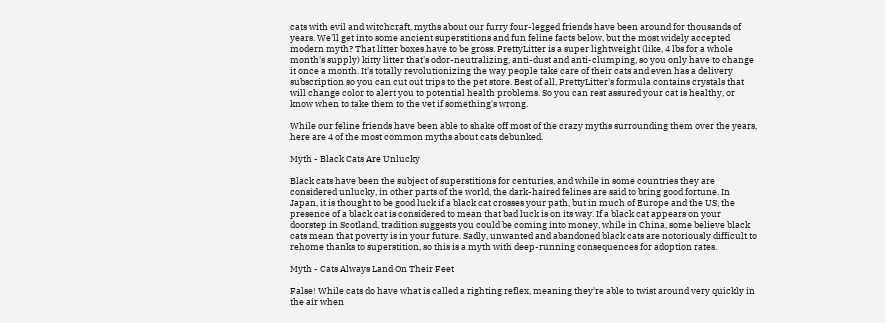cats with evil and witchcraft, myths about our furry four-legged friends have been around for thousands of years. We'll get into some ancient superstitions and fun feline facts below, but the most widely accepted modern myth? That litter boxes have to be gross. PrettyLitter is a super lightweight (like, 4 lbs for a whole month's supply) kitty litter that's odor-neutralizing, anti-dust and anti-clumping, so you only have to change it once a month. It's totally revolutionizing the way people take care of their cats and even has a delivery subscription so you can cut out trips to the pet store. Best of all, PrettyLitter's formula contains crystals that will change color to alert you to potential health problems. So you can rest assured your cat is healthy, or know when to take them to the vet if something's wrong.

While our feline friends have been able to shake off most of the crazy myths surrounding them over the years, here are 4 of the most common myths about cats debunked.

Myth - Black Cats Are Unlucky

Black cats have been the subject of superstitions for centuries, and while in some countries they are considered unlucky, in other parts of the world, the dark-haired felines are said to bring good fortune. In Japan, it is thought to be good luck if a black cat crosses your path, but in much of Europe and the US, the presence of a black cat is considered to mean that bad luck is on its way. If a black cat appears on your doorstep in Scotland, tradition suggests you could be coming into money, while in China, some believe black cats mean that poverty is in your future. Sadly, unwanted and abandoned black cats are notoriously difficult to rehome thanks to superstition, so this is a myth with deep-running consequences for adoption rates.

Myth - Cats Always Land On Their Feet

False! While cats do have what is called a righting reflex, meaning they're able to twist around very quickly in the air when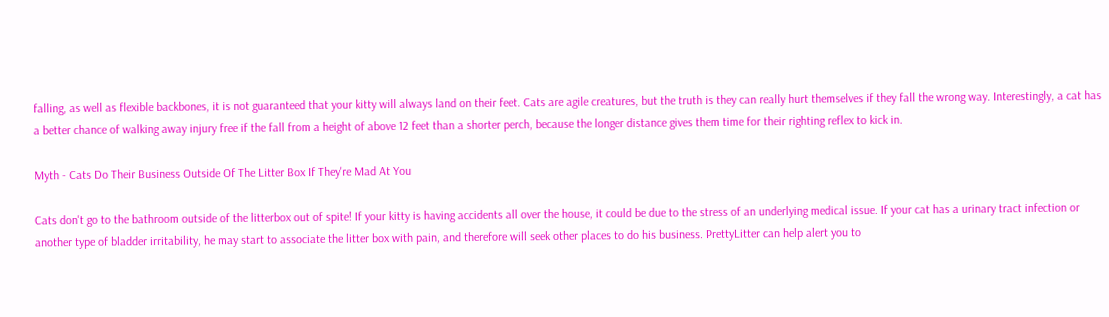falling, as well as flexible backbones, it is not guaranteed that your kitty will always land on their feet. Cats are agile creatures, but the truth is they can really hurt themselves if they fall the wrong way. Interestingly, a cat has a better chance of walking away injury free if the fall from a height of above 12 feet than a shorter perch, because the longer distance gives them time for their righting reflex to kick in.

Myth - Cats Do Their Business Outside Of The Litter Box If They're Mad At You

Cats don't go to the bathroom outside of the litterbox out of spite! If your kitty is having accidents all over the house, it could be due to the stress of an underlying medical issue. If your cat has a urinary tract infection or another type of bladder irritability, he may start to associate the litter box with pain, and therefore will seek other places to do his business. PrettyLitter can help alert you to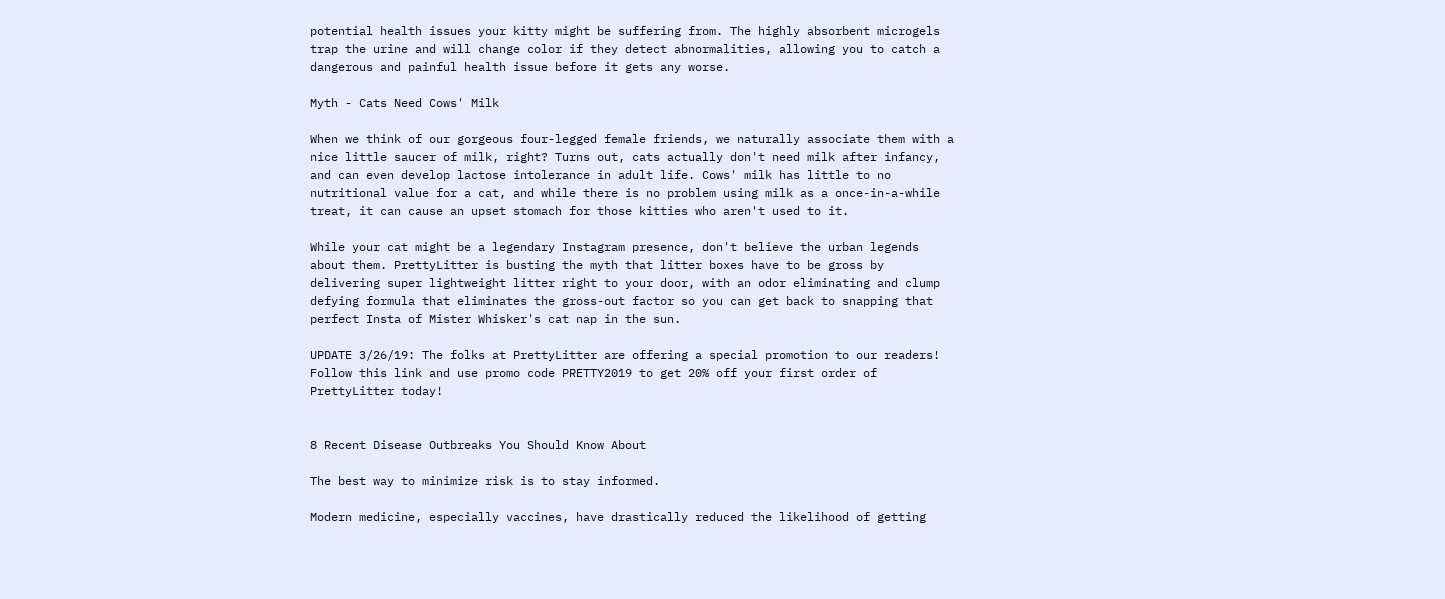potential health issues your kitty might be suffering from. The highly absorbent microgels trap the urine and will change color if they detect abnormalities, allowing you to catch a dangerous and painful health issue before it gets any worse.

Myth - Cats Need Cows' Milk

When we think of our gorgeous four-legged female friends, we naturally associate them with a nice little saucer of milk, right? Turns out, cats actually don't need milk after infancy, and can even develop lactose intolerance in adult life. Cows' milk has little to no nutritional value for a cat, and while there is no problem using milk as a once-in-a-while treat, it can cause an upset stomach for those kitties who aren't used to it.

While your cat might be a legendary Instagram presence, don't believe the urban legends about them. PrettyLitter is busting the myth that litter boxes have to be gross by delivering super lightweight litter right to your door, with an odor eliminating and clump defying formula that eliminates the gross-out factor so you can get back to snapping that perfect Insta of Mister Whisker's cat nap in the sun.

UPDATE 3/26/19: The folks at PrettyLitter are offering a special promotion to our readers! Follow this link and use promo code PRETTY2019 to get 20% off your first order of PrettyLitter today!


8 Recent Disease Outbreaks You Should Know About

The best way to minimize risk is to stay informed.

Modern medicine, especially vaccines, have drastically reduced the likelihood of getting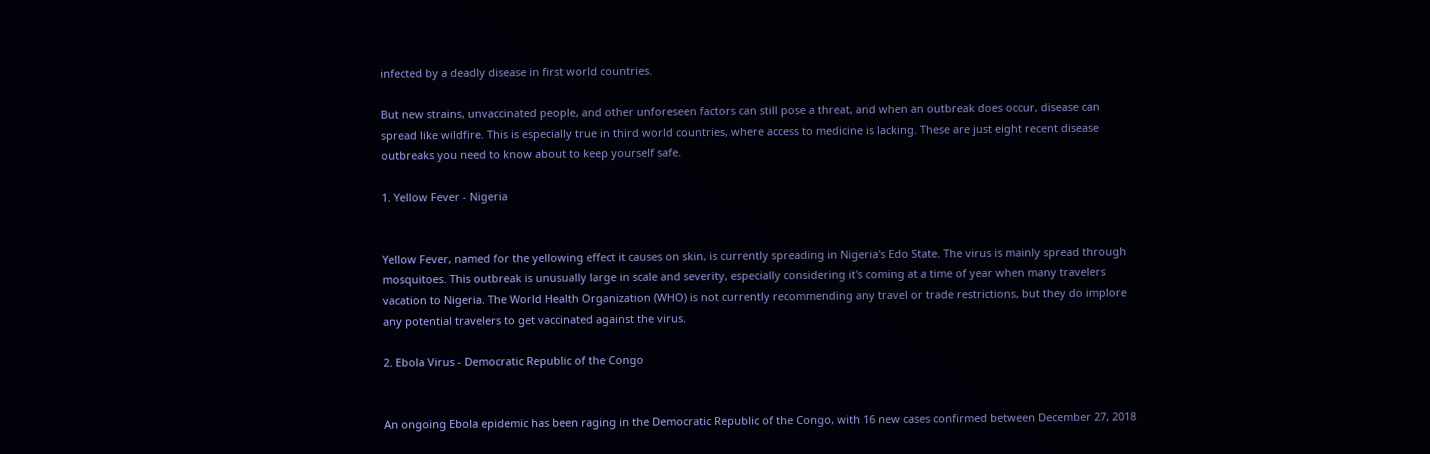infected by a deadly disease in first world countries.

But new strains, unvaccinated people, and other unforeseen factors can still pose a threat, and when an outbreak does occur, disease can spread like wildfire. This is especially true in third world countries, where access to medicine is lacking. These are just eight recent disease outbreaks you need to know about to keep yourself safe.

1. Yellow Fever - Nigeria


Yellow Fever, named for the yellowing effect it causes on skin, is currently spreading in Nigeria's Edo State. The virus is mainly spread through mosquitoes. This outbreak is unusually large in scale and severity, especially considering it's coming at a time of year when many travelers vacation to Nigeria. The World Health Organization (WHO) is not currently recommending any travel or trade restrictions, but they do implore any potential travelers to get vaccinated against the virus.

2. Ebola Virus - Democratic Republic of the Congo


An ongoing Ebola epidemic has been raging in the Democratic Republic of the Congo, with 16 new cases confirmed between December 27, 2018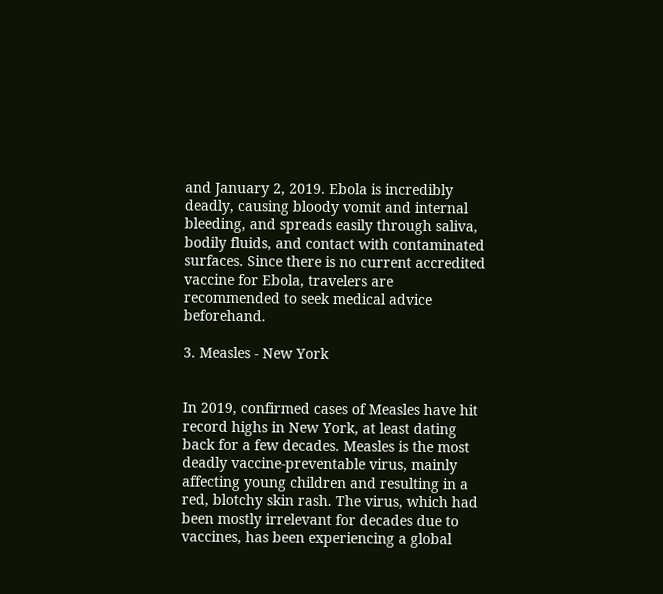and January 2, 2019. Ebola is incredibly deadly, causing bloody vomit and internal bleeding, and spreads easily through saliva, bodily fluids, and contact with contaminated surfaces. Since there is no current accredited vaccine for Ebola, travelers are recommended to seek medical advice beforehand.

3. Measles - New York


In 2019, confirmed cases of Measles have hit record highs in New York, at least dating back for a few decades. Measles is the most deadly vaccine-preventable virus, mainly affecting young children and resulting in a red, blotchy skin rash. The virus, which had been mostly irrelevant for decades due to vaccines, has been experiencing a global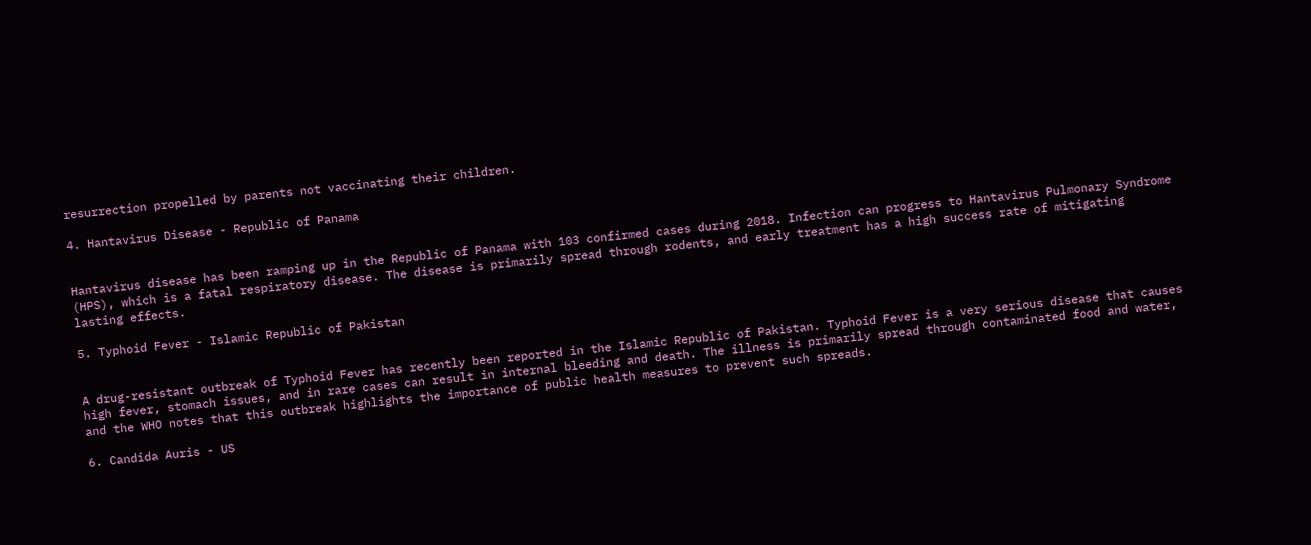resurrection propelled by parents not vaccinating their children.

4. Hantavirus Disease - Republic of Panama


Hantavirus disease has been ramping up in the Republic of Panama with 103 confirmed cases during 2018. Infection can progress to Hantavirus Pulmonary Syndrome (HPS), which is a fatal respiratory disease. The disease is primarily spread through rodents, and early treatment has a high success rate of mitigating lasting effects.

5. Typhoid Fever - Islamic Republic of Pakistan


A drug-resistant outbreak of Typhoid Fever has recently been reported in the Islamic Republic of Pakistan. Typhoid Fever is a very serious disease that causes high fever, stomach issues, and in rare cases can result in internal bleeding and death. The illness is primarily spread through contaminated food and water, and the WHO notes that this outbreak highlights the importance of public health measures to prevent such spreads.

6. Candida Auris - US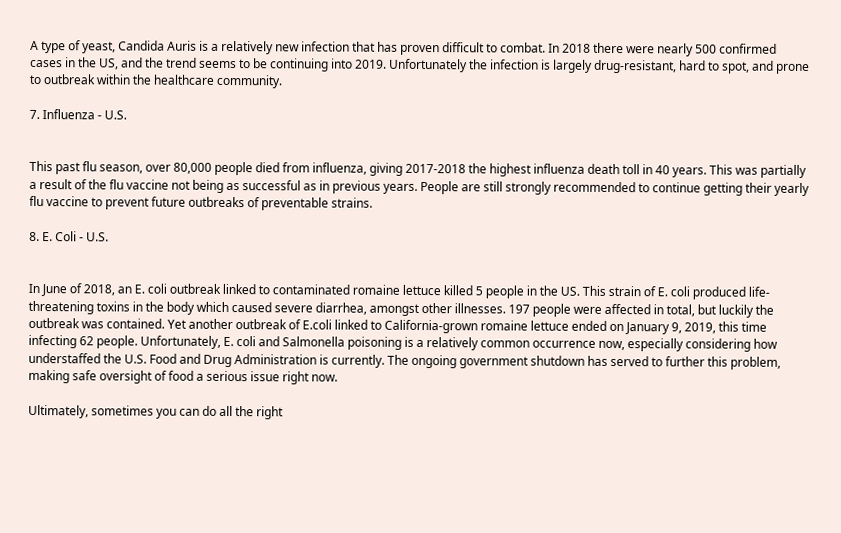A type of yeast, Candida Auris is a relatively new infection that has proven difficult to combat. In 2018 there were nearly 500 confirmed cases in the US, and the trend seems to be continuing into 2019. Unfortunately the infection is largely drug-resistant, hard to spot, and prone to outbreak within the healthcare community.

7. Influenza - U.S.


This past flu season, over 80,000 people died from influenza, giving 2017-2018 the highest influenza death toll in 40 years. This was partially a result of the flu vaccine not being as successful as in previous years. People are still strongly recommended to continue getting their yearly flu vaccine to prevent future outbreaks of preventable strains.

8. E. Coli - U.S.


In June of 2018, an E. coli outbreak linked to contaminated romaine lettuce killed 5 people in the US. This strain of E. coli produced life-threatening toxins in the body which caused severe diarrhea, amongst other illnesses. 197 people were affected in total, but luckily the outbreak was contained. Yet another outbreak of E.coli linked to California-grown romaine lettuce ended on January 9, 2019, this time infecting 62 people. Unfortunately, E. coli and Salmonella poisoning is a relatively common occurrence now, especially considering how understaffed the U.S. Food and Drug Administration is currently. The ongoing government shutdown has served to further this problem, making safe oversight of food a serious issue right now.

Ultimately, sometimes you can do all the right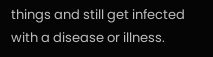things and still get infected with a disease or illness.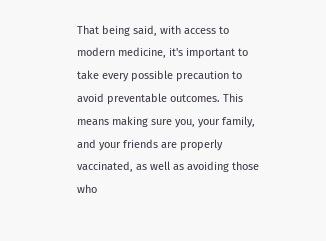That being said, with access to modern medicine, it's important to take every possible precaution to avoid preventable outcomes. This means making sure you, your family, and your friends are properly vaccinated, as well as avoiding those who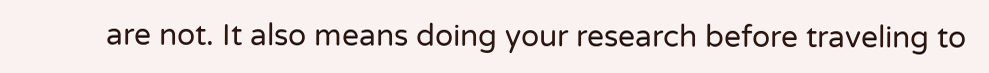are not. It also means doing your research before traveling to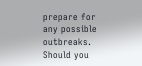prepare for any possible outbreaks. Should you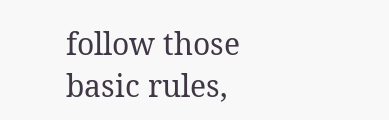follow those basic rules,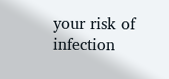your risk of infection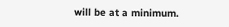will be at a minimum.